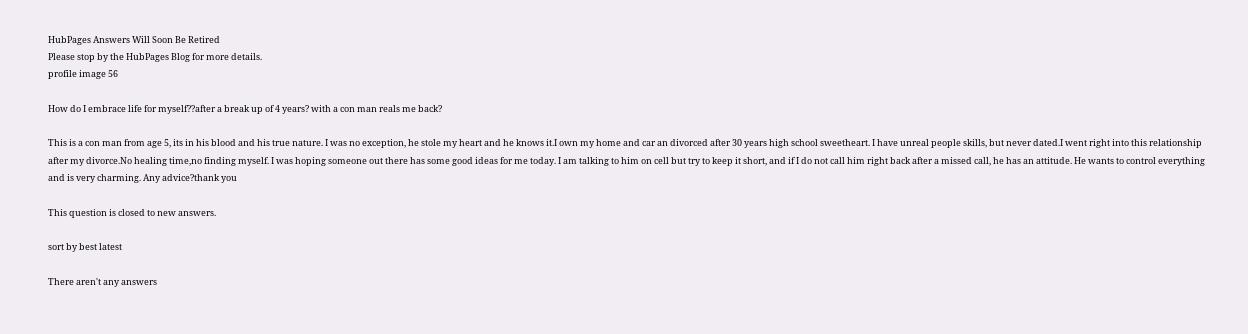HubPages Answers Will Soon Be Retired
Please stop by the HubPages Blog for more details.
profile image 56

How do I embrace life for myself??after a break up of 4 years? with a con man reals me back?

This is a con man from age 5, its in his blood and his true nature. I was no exception, he stole my heart and he knows it.I own my home and car an divorced after 30 years high school sweetheart. I have unreal people skills, but never dated.I went right into this relationship after my divorce.No healing time,no finding myself. I was hoping someone out there has some good ideas for me today. I am talking to him on cell but try to keep it short, and if I do not call him right back after a missed call, he has an attitude. He wants to control everything and is very charming. Any advice?thank you

This question is closed to new answers.

sort by best latest

There aren't any answers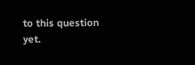to this question yet.